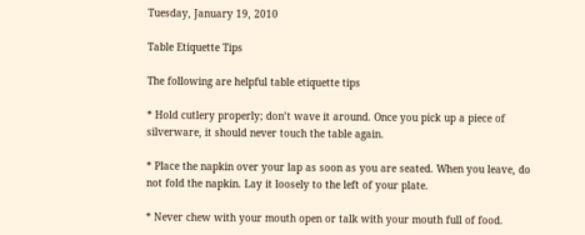Tuesday, January 19, 2010

Table Etiquette Tips

The following are helpful table etiquette tips

* Hold cutlery properly; don’t wave it around. Once you pick up a piece of silverware, it should never touch the table again.

* Place the napkin over your lap as soon as you are seated. When you leave, do not fold the napkin. Lay it loosely to the left of your plate.

* Never chew with your mouth open or talk with your mouth full of food.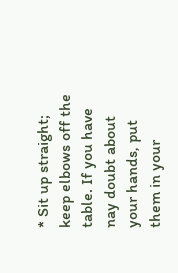* Sit up straight; keep elbows off the table. If you have nay doubt about your hands, put them in your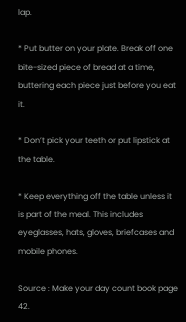lap.

* Put butter on your plate. Break off one bite-sized piece of bread at a time, buttering each piece just before you eat it.

* Don’t pick your teeth or put lipstick at the table.

* Keep everything off the table unless it is part of the meal. This includes eyeglasses, hats, gloves, briefcases and mobile phones.

Source : Make your day count book page 42.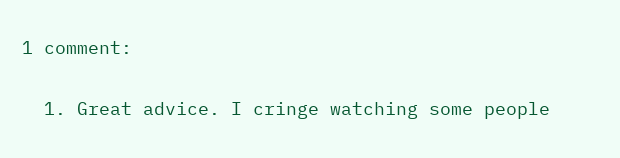1 comment:

  1. Great advice. I cringe watching some people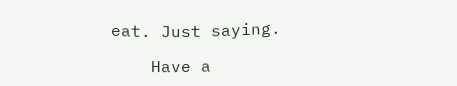eat. Just saying.

    Have a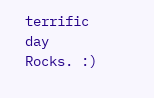terrific day Rocks. :)